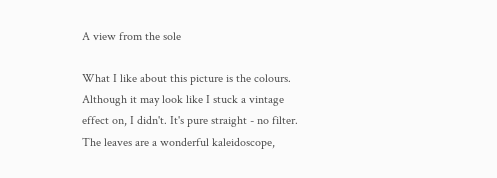A view from the sole

What I like about this picture is the colours. Although it may look like I stuck a vintage effect on, I didn't. It's pure straight - no filter. The leaves are a wonderful kaleidoscope,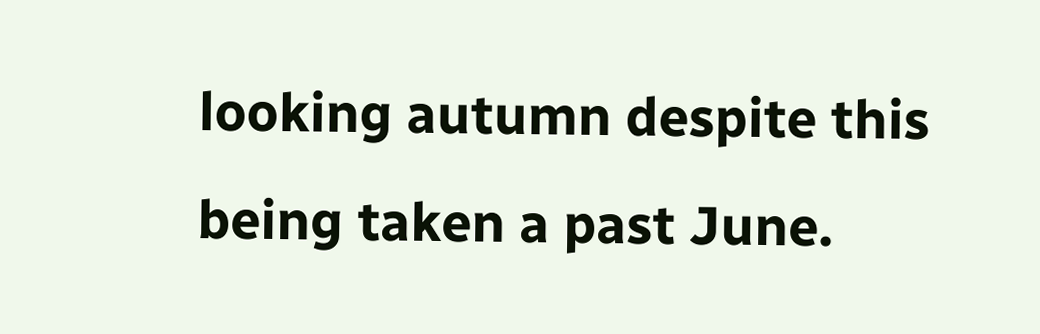looking autumn despite this being taken a past June.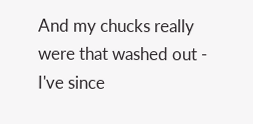And my chucks really were that washed out - I've since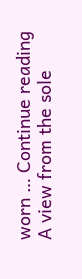worn … Continue reading A view from the sole